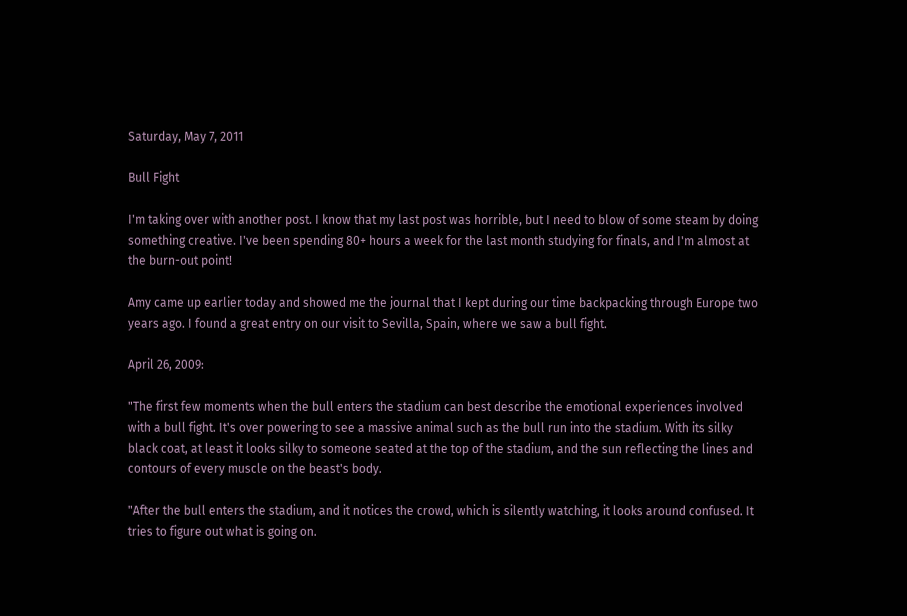Saturday, May 7, 2011

Bull Fight

I'm taking over with another post. I know that my last post was horrible, but I need to blow of some steam by doing something creative. I've been spending 80+ hours a week for the last month studying for finals, and I'm almost at the burn-out point!

Amy came up earlier today and showed me the journal that I kept during our time backpacking through Europe two years ago. I found a great entry on our visit to Sevilla, Spain, where we saw a bull fight.

April 26, 2009:

"The first few moments when the bull enters the stadium can best describe the emotional experiences involved with a bull fight. It's over powering to see a massive animal such as the bull run into the stadium. With its silky black coat, at least it looks silky to someone seated at the top of the stadium, and the sun reflecting the lines and contours of every muscle on the beast's body.

"After the bull enters the stadium, and it notices the crowd, which is silently watching, it looks around confused. It tries to figure out what is going on.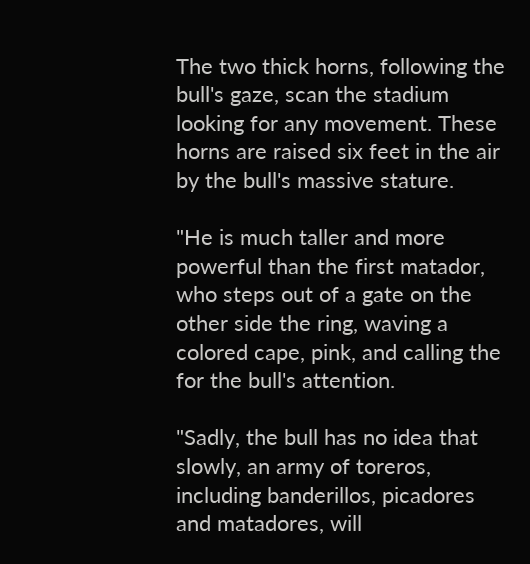The two thick horns, following the bull's gaze, scan the stadium looking for any movement. These horns are raised six feet in the air by the bull's massive stature.

"He is much taller and more powerful than the first matador, who steps out of a gate on the other side the ring, waving a colored cape, pink, and calling the for the bull's attention.

"Sadly, the bull has no idea that slowly, an army of toreros, including banderillos, picadores and matadores, will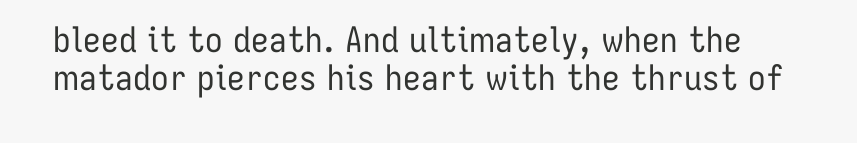bleed it to death. And ultimately, when the matador pierces his heart with the thrust of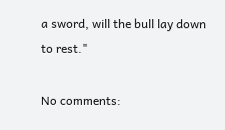a sword, will the bull lay down to rest."

No comments: